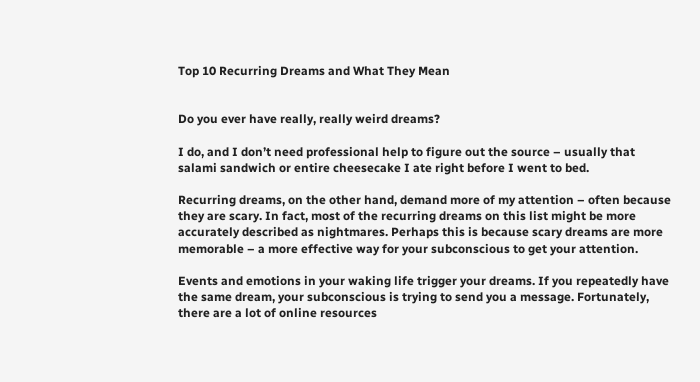Top 10 Recurring Dreams and What They Mean


Do you ever have really, really weird dreams?

I do, and I don’t need professional help to figure out the source – usually that salami sandwich or entire cheesecake I ate right before I went to bed.

Recurring dreams, on the other hand, demand more of my attention – often because they are scary. In fact, most of the recurring dreams on this list might be more accurately described as nightmares. Perhaps this is because scary dreams are more memorable – a more effective way for your subconscious to get your attention.

Events and emotions in your waking life trigger your dreams. If you repeatedly have the same dream, your subconscious is trying to send you a message. Fortunately, there are a lot of online resources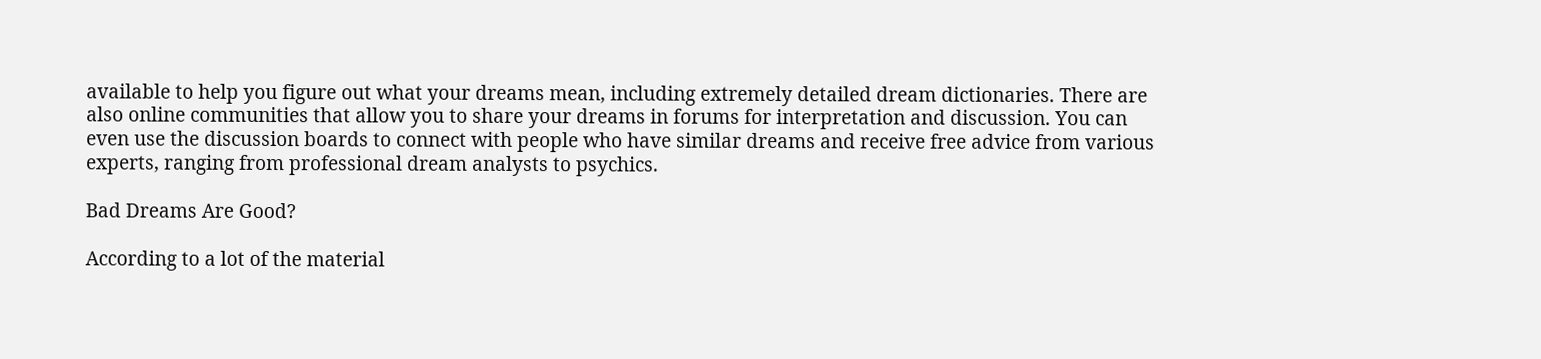available to help you figure out what your dreams mean, including extremely detailed dream dictionaries. There are also online communities that allow you to share your dreams in forums for interpretation and discussion. You can even use the discussion boards to connect with people who have similar dreams and receive free advice from various experts, ranging from professional dream analysts to psychics.

Bad Dreams Are Good?

According to a lot of the material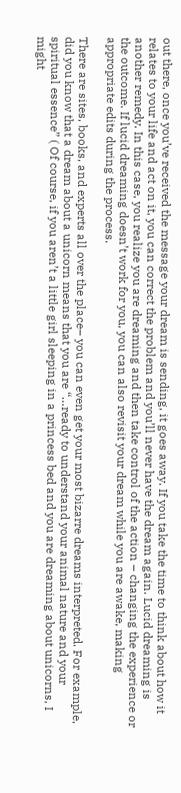out there, once you’ve received the message your dream is sending, it goes away. If you take the time to think about how it relates to your life and act on it, you can correct the problem and you’ll never have the dream again. Lucid dreaming is another remedy. In this case, you realize you are dreaming and then take control of the action – changing the experience or the outcome. If lucid dreaming doesn’t work for you, you can also revisit your dream while you are awake, making appropriate edits during the process.

There are sites, books, and experts all over the place– you can even get your most bizarre dreams interpreted. For example, did you know that a dream about a unicorn means that you are “…ready to understand your animal nature and your spiritual essence” ( Of course, if you aren’t a little girl sleeping in a princess bed and you are dreaming about unicorns, I might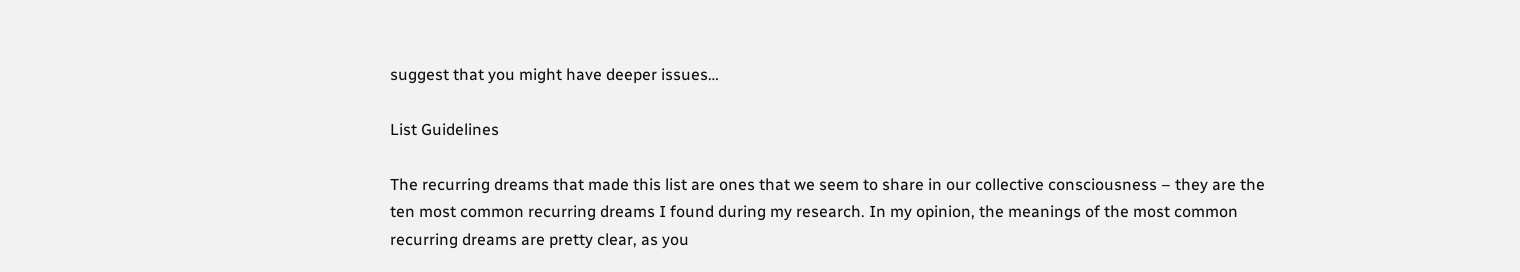suggest that you might have deeper issues…

List Guidelines

The recurring dreams that made this list are ones that we seem to share in our collective consciousness – they are the ten most common recurring dreams I found during my research. In my opinion, the meanings of the most common recurring dreams are pretty clear, as you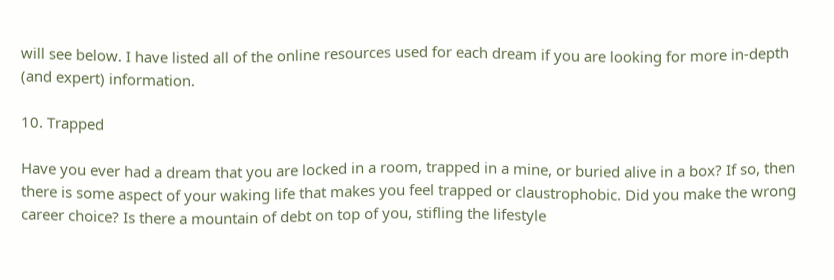will see below. I have listed all of the online resources used for each dream if you are looking for more in-depth (and expert) information.

10. Trapped

Have you ever had a dream that you are locked in a room, trapped in a mine, or buried alive in a box? If so, then there is some aspect of your waking life that makes you feel trapped or claustrophobic. Did you make the wrong career choice? Is there a mountain of debt on top of you, stifling the lifestyle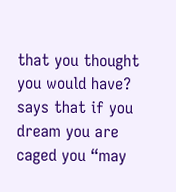that you thought you would have? says that if you dream you are caged you “may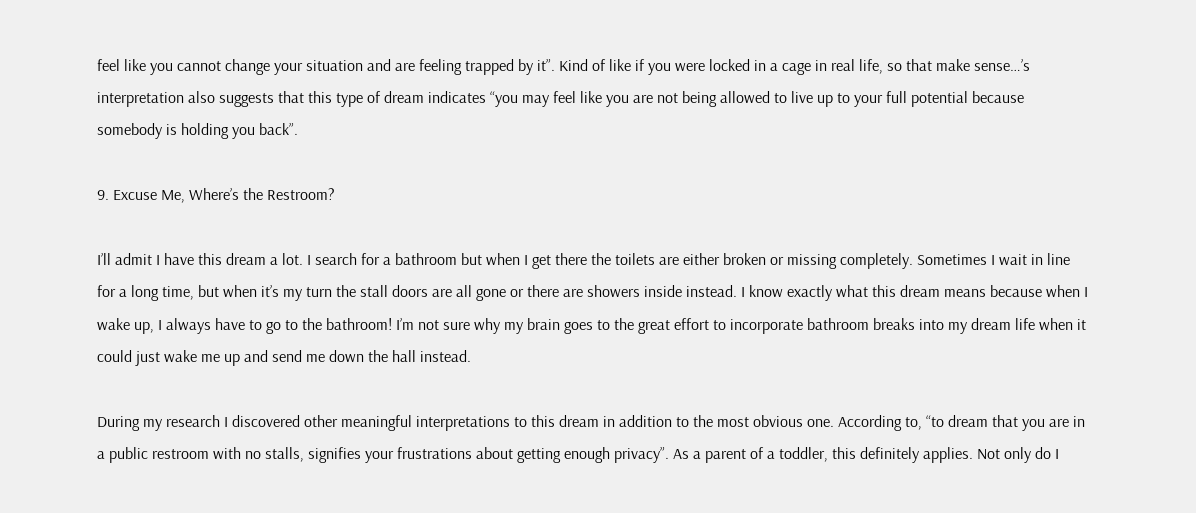feel like you cannot change your situation and are feeling trapped by it”. Kind of like if you were locked in a cage in real life, so that make sense…’s interpretation also suggests that this type of dream indicates “you may feel like you are not being allowed to live up to your full potential because somebody is holding you back”.

9. Excuse Me, Where’s the Restroom?

I’ll admit I have this dream a lot. I search for a bathroom but when I get there the toilets are either broken or missing completely. Sometimes I wait in line for a long time, but when it’s my turn the stall doors are all gone or there are showers inside instead. I know exactly what this dream means because when I wake up, I always have to go to the bathroom! I’m not sure why my brain goes to the great effort to incorporate bathroom breaks into my dream life when it could just wake me up and send me down the hall instead.

During my research I discovered other meaningful interpretations to this dream in addition to the most obvious one. According to, “to dream that you are in a public restroom with no stalls, signifies your frustrations about getting enough privacy”. As a parent of a toddler, this definitely applies. Not only do I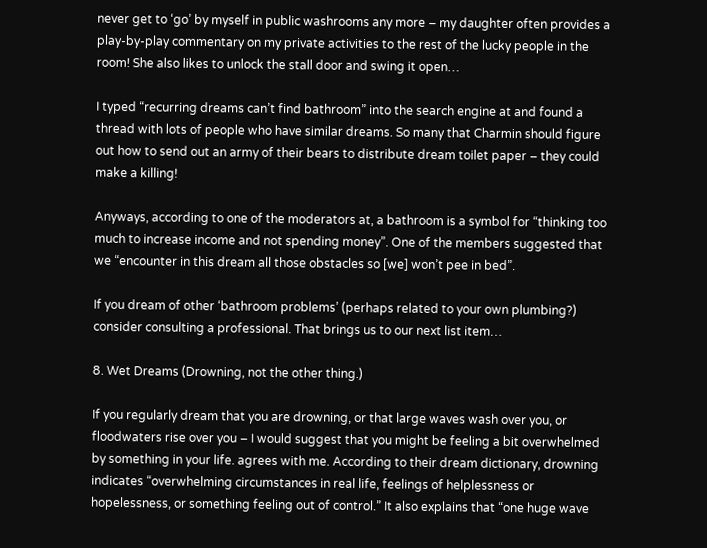never get to ‘go’ by myself in public washrooms any more – my daughter often provides a play-by-play commentary on my private activities to the rest of the lucky people in the room! She also likes to unlock the stall door and swing it open…

I typed “recurring dreams can’t find bathroom” into the search engine at and found a thread with lots of people who have similar dreams. So many that Charmin should figure out how to send out an army of their bears to distribute dream toilet paper – they could make a killing!

Anyways, according to one of the moderators at, a bathroom is a symbol for “thinking too much to increase income and not spending money”. One of the members suggested that we “encounter in this dream all those obstacles so [we] won’t pee in bed”.

If you dream of other ‘bathroom problems’ (perhaps related to your own plumbing?) consider consulting a professional. That brings us to our next list item…

8. Wet Dreams (Drowning, not the other thing.)

If you regularly dream that you are drowning, or that large waves wash over you, or floodwaters rise over you – I would suggest that you might be feeling a bit overwhelmed by something in your life. agrees with me. According to their dream dictionary, drowning indicates “overwhelming circumstances in real life, feelings of helplessness or hopelessness, or something feeling out of control.” It also explains that “one huge wave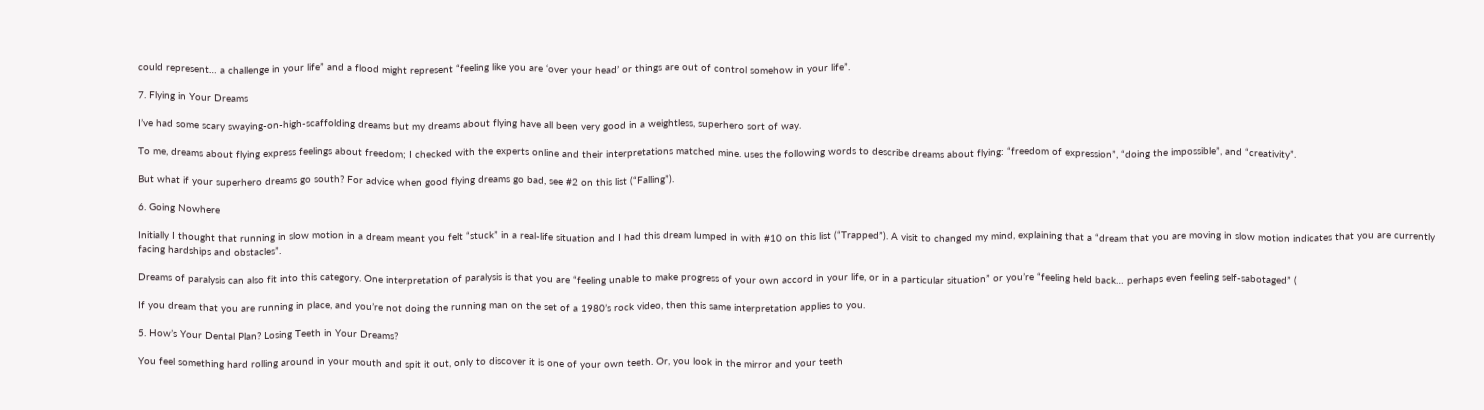could represent… a challenge in your life” and a flood might represent “feeling like you are ‘over your head’ or things are out of control somehow in your life”.

7. Flying in Your Dreams

I’ve had some scary swaying-on-high-scaffolding dreams but my dreams about flying have all been very good in a weightless, superhero sort of way.

To me, dreams about flying express feelings about freedom; I checked with the experts online and their interpretations matched mine. uses the following words to describe dreams about flying: “freedom of expression”, “doing the impossible”, and “creativity”.

But what if your superhero dreams go south? For advice when good flying dreams go bad, see #2 on this list (“Falling”).

6. Going Nowhere

Initially I thought that running in slow motion in a dream meant you felt “stuck” in a real-life situation and I had this dream lumped in with #10 on this list (“Trapped”). A visit to changed my mind, explaining that a “dream that you are moving in slow motion indicates that you are currently facing hardships and obstacles”.

Dreams of paralysis can also fit into this category. One interpretation of paralysis is that you are “feeling unable to make progress of your own accord in your life, or in a particular situation” or you’re “feeling held back… perhaps even feeling self-sabotaged” (

If you dream that you are running in place, and you’re not doing the running man on the set of a 1980’s rock video, then this same interpretation applies to you.

5. How’s Your Dental Plan? Losing Teeth in Your Dreams?

You feel something hard rolling around in your mouth and spit it out, only to discover it is one of your own teeth. Or, you look in the mirror and your teeth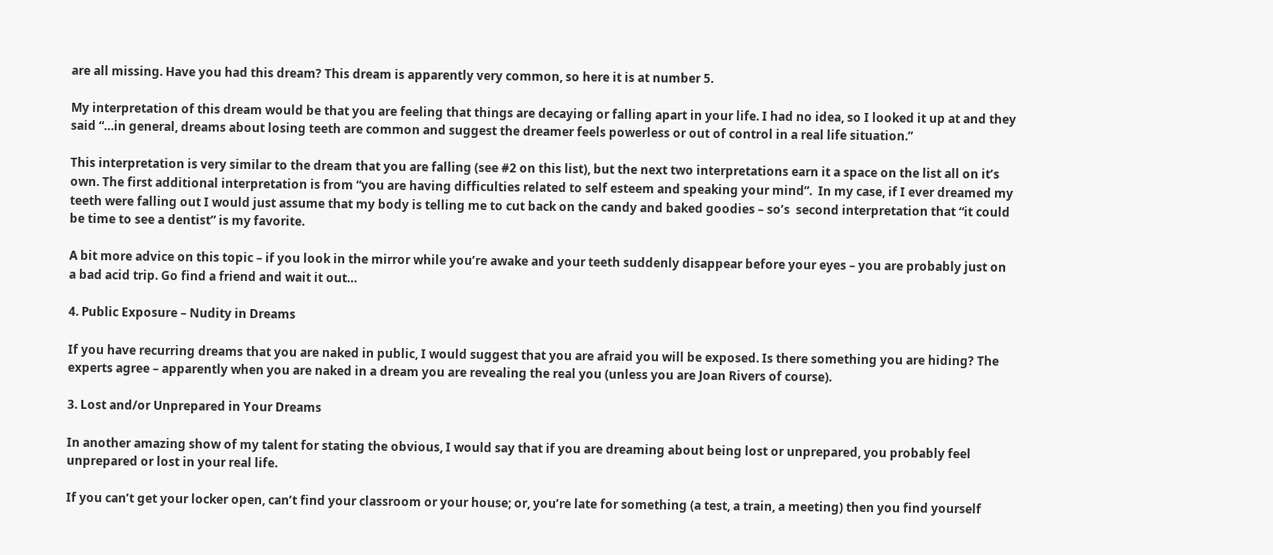are all missing. Have you had this dream? This dream is apparently very common, so here it is at number 5.

My interpretation of this dream would be that you are feeling that things are decaying or falling apart in your life. I had no idea, so I looked it up at and they said “…in general, dreams about losing teeth are common and suggest the dreamer feels powerless or out of control in a real life situation.”

This interpretation is very similar to the dream that you are falling (see #2 on this list), but the next two interpretations earn it a space on the list all on it’s own. The first additional interpretation is from “you are having difficulties related to self esteem and speaking your mind”.  In my case, if I ever dreamed my teeth were falling out I would just assume that my body is telling me to cut back on the candy and baked goodies – so’s  second interpretation that “it could be time to see a dentist” is my favorite.

A bit more advice on this topic – if you look in the mirror while you’re awake and your teeth suddenly disappear before your eyes – you are probably just on a bad acid trip. Go find a friend and wait it out…

4. Public Exposure – Nudity in Dreams

If you have recurring dreams that you are naked in public, I would suggest that you are afraid you will be exposed. Is there something you are hiding? The experts agree – apparently when you are naked in a dream you are revealing the real you (unless you are Joan Rivers of course).

3. Lost and/or Unprepared in Your Dreams

In another amazing show of my talent for stating the obvious, I would say that if you are dreaming about being lost or unprepared, you probably feel unprepared or lost in your real life.

If you can’t get your locker open, can’t find your classroom or your house; or, you’re late for something (a test, a train, a meeting) then you find yourself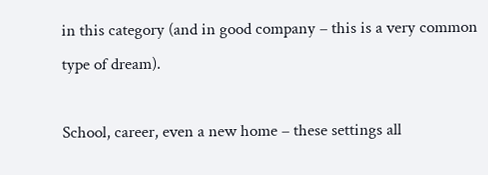in this category (and in good company – this is a very common type of dream).

School, career, even a new home – these settings all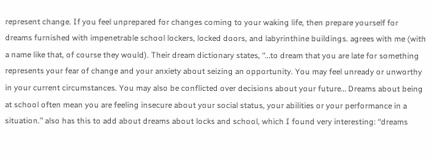represent change. If you feel unprepared for changes coming to your waking life, then prepare yourself for dreams furnished with impenetrable school lockers, locked doors, and labyrinthine buildings. agrees with me (with a name like that, of course they would). Their dream dictionary states, “…to dream that you are late for something represents your fear of change and your anxiety about seizing an opportunity. You may feel unready or unworthy in your current circumstances. You may also be conflicted over decisions about your future… Dreams about being at school often mean you are feeling insecure about your social status, your abilities or your performance in a situation.” also has this to add about dreams about locks and school, which I found very interesting: “dreams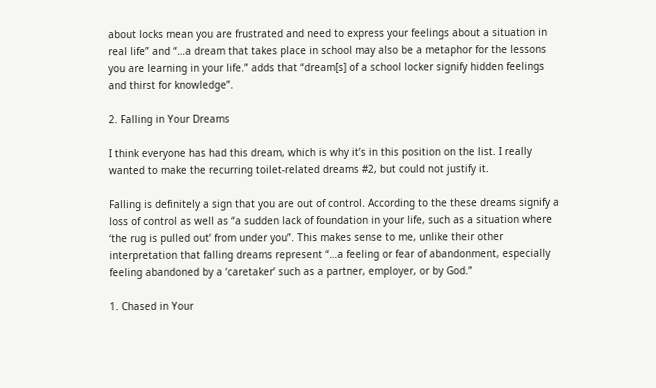about locks mean you are frustrated and need to express your feelings about a situation in real life” and “…a dream that takes place in school may also be a metaphor for the lessons you are learning in your life.” adds that “dream[s] of a school locker signify hidden feelings and thirst for knowledge”.

2. Falling in Your Dreams

I think everyone has had this dream, which is why it’s in this position on the list. I really wanted to make the recurring toilet-related dreams #2, but could not justify it.

Falling is definitely a sign that you are out of control. According to the these dreams signify a loss of control as well as “a sudden lack of foundation in your life, such as a situation where ‘the rug is pulled out’ from under you”. This makes sense to me, unlike their other interpretation that falling dreams represent “…a feeling or fear of abandonment, especially feeling abandoned by a ‘caretaker’ such as a partner, employer, or by God.”

1. Chased in Your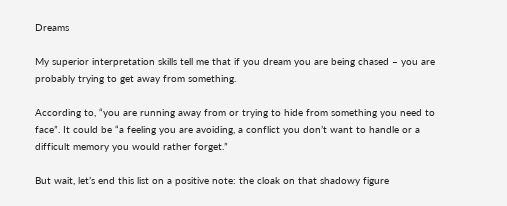Dreams

My superior interpretation skills tell me that if you dream you are being chased – you are probably trying to get away from something.

According to, “you are running away from or trying to hide from something you need to face”. It could be “a feeling you are avoiding, a conflict you don’t want to handle or a difficult memory you would rather forget.”

But wait, let’s end this list on a positive note: the cloak on that shadowy figure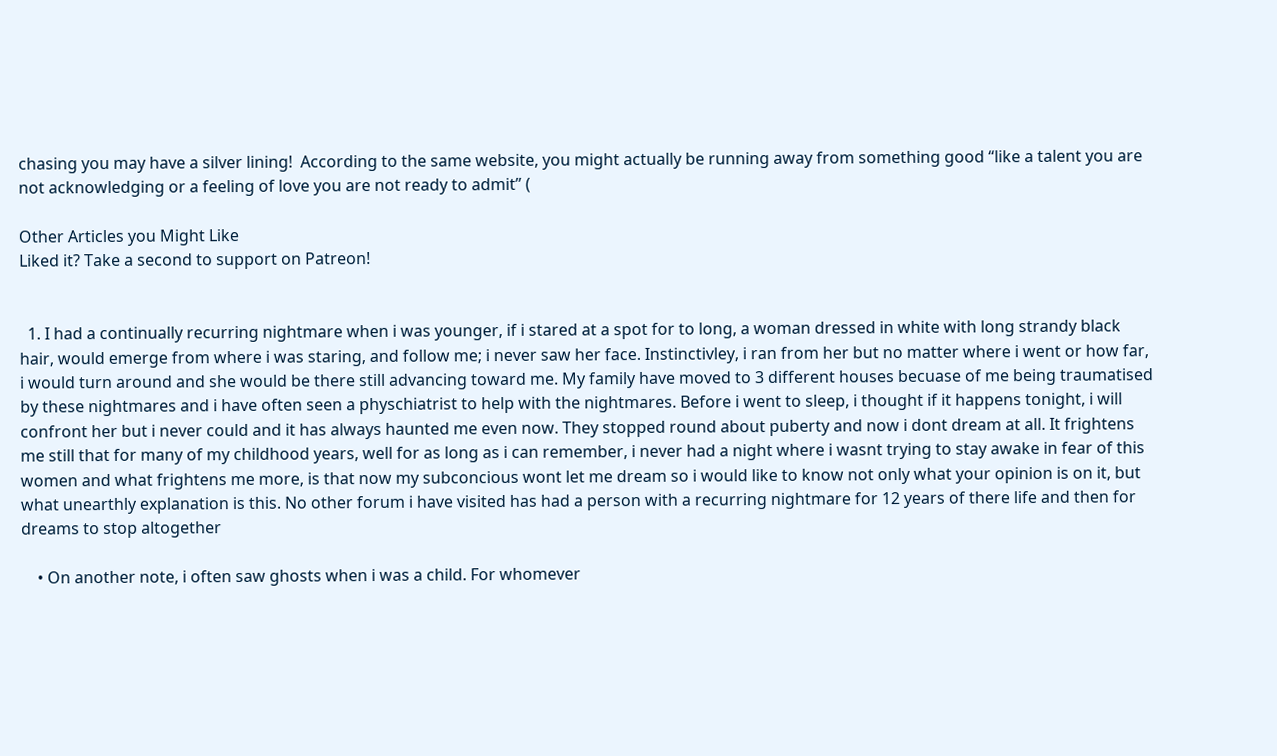chasing you may have a silver lining!  According to the same website, you might actually be running away from something good “like a talent you are not acknowledging or a feeling of love you are not ready to admit” (

Other Articles you Might Like
Liked it? Take a second to support on Patreon!


  1. I had a continually recurring nightmare when i was younger, if i stared at a spot for to long, a woman dressed in white with long strandy black hair, would emerge from where i was staring, and follow me; i never saw her face. Instinctivley, i ran from her but no matter where i went or how far, i would turn around and she would be there still advancing toward me. My family have moved to 3 different houses becuase of me being traumatised by these nightmares and i have often seen a physchiatrist to help with the nightmares. Before i went to sleep, i thought if it happens tonight, i will confront her but i never could and it has always haunted me even now. They stopped round about puberty and now i dont dream at all. It frightens me still that for many of my childhood years, well for as long as i can remember, i never had a night where i wasnt trying to stay awake in fear of this women and what frightens me more, is that now my subconcious wont let me dream so i would like to know not only what your opinion is on it, but what unearthly explanation is this. No other forum i have visited has had a person with a recurring nightmare for 12 years of there life and then for dreams to stop altogether

    • On another note, i often saw ghosts when i was a child. For whomever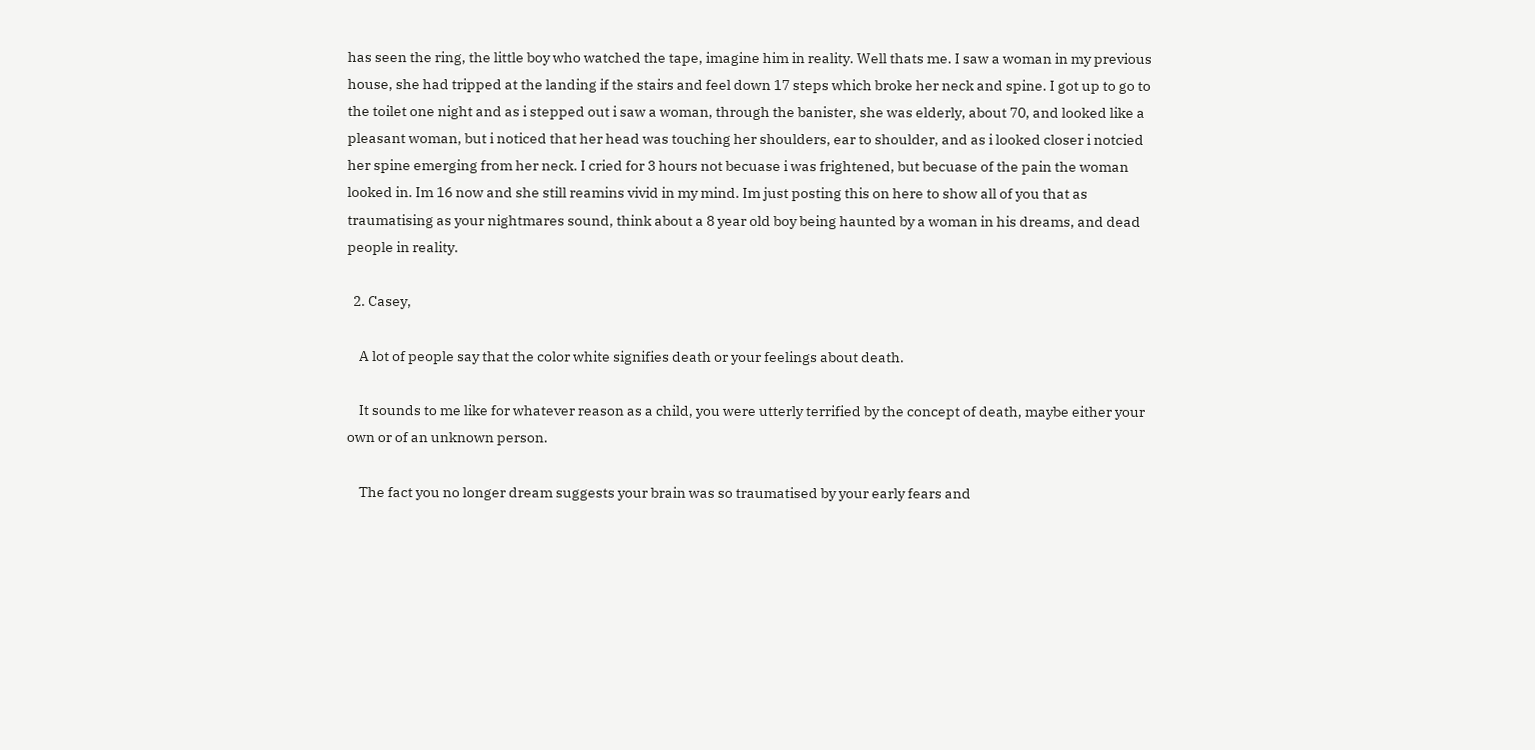has seen the ring, the little boy who watched the tape, imagine him in reality. Well thats me. I saw a woman in my previous house, she had tripped at the landing if the stairs and feel down 17 steps which broke her neck and spine. I got up to go to the toilet one night and as i stepped out i saw a woman, through the banister, she was elderly, about 70, and looked like a pleasant woman, but i noticed that her head was touching her shoulders, ear to shoulder, and as i looked closer i notcied her spine emerging from her neck. I cried for 3 hours not becuase i was frightened, but becuase of the pain the woman looked in. Im 16 now and she still reamins vivid in my mind. Im just posting this on here to show all of you that as traumatising as your nightmares sound, think about a 8 year old boy being haunted by a woman in his dreams, and dead people in reality.

  2. Casey,

    A lot of people say that the color white signifies death or your feelings about death.

    It sounds to me like for whatever reason as a child, you were utterly terrified by the concept of death, maybe either your own or of an unknown person.

    The fact you no longer dream suggests your brain was so traumatised by your early fears and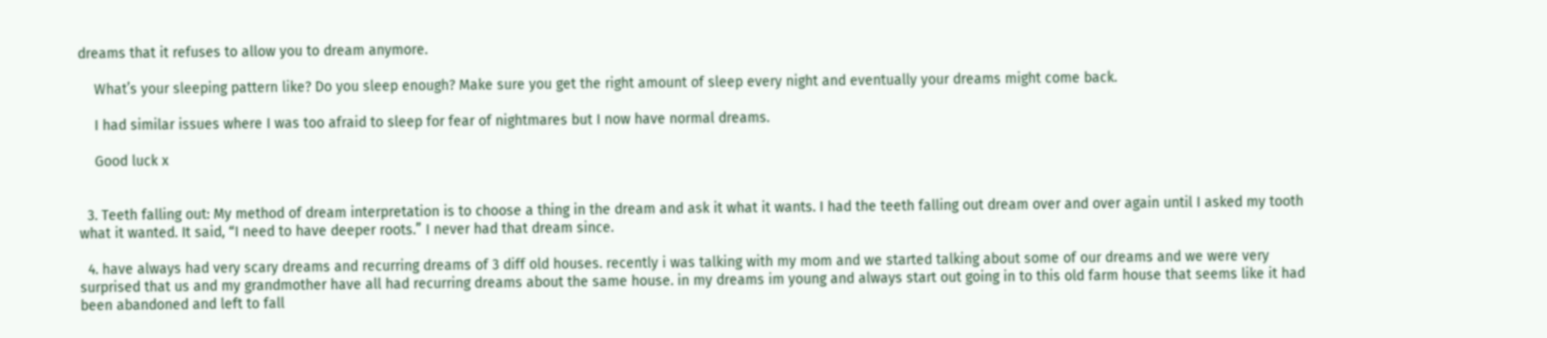dreams that it refuses to allow you to dream anymore.

    What’s your sleeping pattern like? Do you sleep enough? Make sure you get the right amount of sleep every night and eventually your dreams might come back.

    I had similar issues where I was too afraid to sleep for fear of nightmares but I now have normal dreams.

    Good luck x


  3. Teeth falling out: My method of dream interpretation is to choose a thing in the dream and ask it what it wants. I had the teeth falling out dream over and over again until I asked my tooth what it wanted. It said, “I need to have deeper roots.” I never had that dream since.

  4. have always had very scary dreams and recurring dreams of 3 diff old houses. recently i was talking with my mom and we started talking about some of our dreams and we were very surprised that us and my grandmother have all had recurring dreams about the same house. in my dreams im young and always start out going in to this old farm house that seems like it had been abandoned and left to fall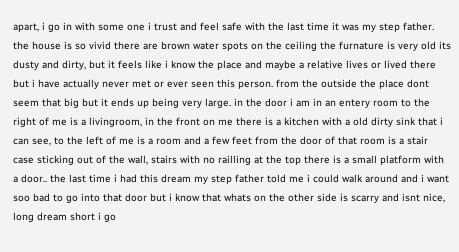apart, i go in with some one i trust and feel safe with the last time it was my step father. the house is so vivid there are brown water spots on the ceiling the furnature is very old its dusty and dirty, but it feels like i know the place and maybe a relative lives or lived there but i have actually never met or ever seen this person. from the outside the place dont seem that big but it ends up being very large. in the door i am in an entery room to the right of me is a livingroom, in the front on me there is a kitchen with a old dirty sink that i can see, to the left of me is a room and a few feet from the door of that room is a stair case sticking out of the wall, stairs with no railling at the top there is a small platform with a door.. the last time i had this dream my step father told me i could walk around and i want soo bad to go into that door but i know that whats on the other side is scarry and isnt nice, long dream short i go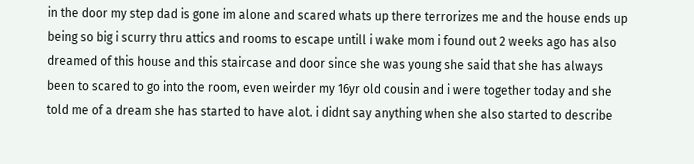in the door my step dad is gone im alone and scared whats up there terrorizes me and the house ends up being so big i scurry thru attics and rooms to escape untill i wake mom i found out 2 weeks ago has also dreamed of this house and this staircase and door since she was young she said that she has always been to scared to go into the room, even weirder my 16yr old cousin and i were together today and she told me of a dream she has started to have alot. i didnt say anything when she also started to describe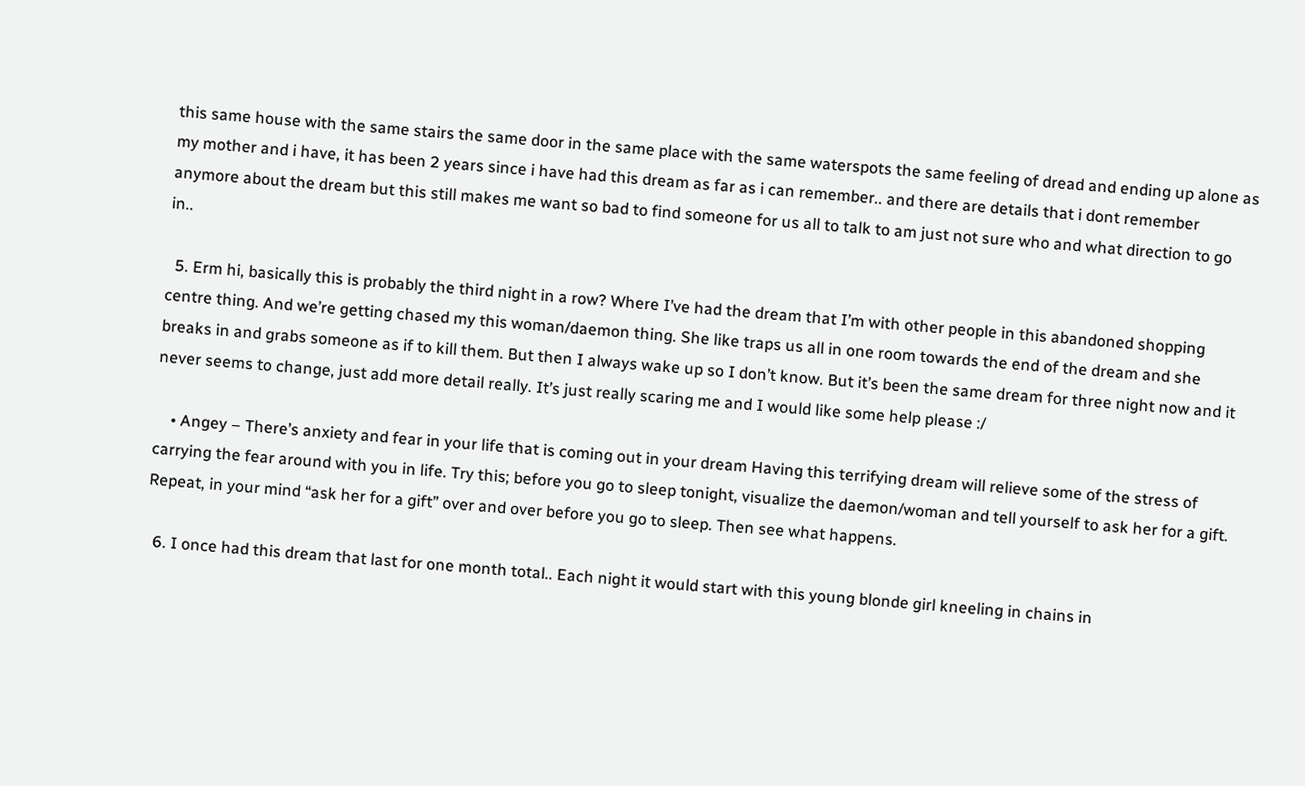this same house with the same stairs the same door in the same place with the same waterspots the same feeling of dread and ending up alone as my mother and i have, it has been 2 years since i have had this dream as far as i can remember.. and there are details that i dont remember anymore about the dream but this still makes me want so bad to find someone for us all to talk to am just not sure who and what direction to go in..

  5. Erm hi, basically this is probably the third night in a row? Where I’ve had the dream that I’m with other people in this abandoned shopping centre thing. And we’re getting chased my this woman/daemon thing. She like traps us all in one room towards the end of the dream and she breaks in and grabs someone as if to kill them. But then I always wake up so I don’t know. But it’s been the same dream for three night now and it never seems to change, just add more detail really. It’s just really scaring me and I would like some help please :/

    • Angey – There’s anxiety and fear in your life that is coming out in your dream Having this terrifying dream will relieve some of the stress of carrying the fear around with you in life. Try this; before you go to sleep tonight, visualize the daemon/woman and tell yourself to ask her for a gift. Repeat, in your mind “ask her for a gift” over and over before you go to sleep. Then see what happens.

  6. I once had this dream that last for one month total.. Each night it would start with this young blonde girl kneeling in chains in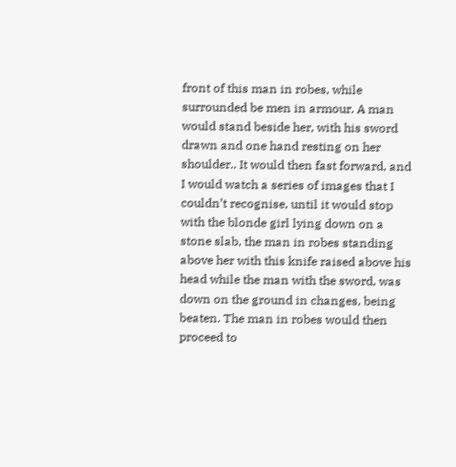front of this man in robes, while surrounded be men in armour. A man would stand beside her, with his sword drawn and one hand resting on her shoulder.. It would then fast forward, and I would watch a series of images that I couldn’t recognise, until it would stop with the blonde girl lying down on a stone slab, the man in robes standing above her with this knife raised above his head while the man with the sword, was down on the ground in changes, being beaten. The man in robes would then proceed to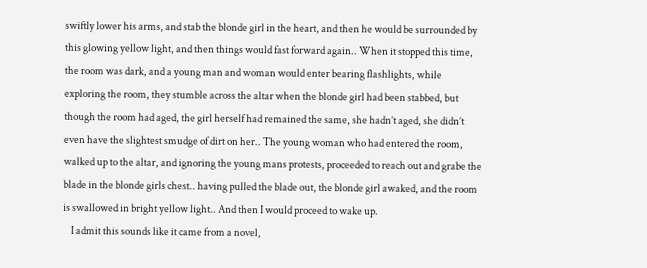swiftly lower his arms, and stab the blonde girl in the heart, and then he would be surrounded by this glowing yellow light, and then things would fast forward again.. When it stopped this time, the room was dark, and a young man and woman would enter bearing flashlights, while exploring the room, they stumble across the altar when the blonde girl had been stabbed, but though the room had aged, the girl herself had remained the same, she hadn’t aged, she didn’t even have the slightest smudge of dirt on her.. The young woman who had entered the room, walked up to the altar, and ignoring the young mans protests, proceeded to reach out and grabe the blade in the blonde girls chest.. having pulled the blade out, the blonde girl awaked, and the room is swallowed in bright yellow light.. And then I would proceed to wake up.
    I admit this sounds like it came from a novel,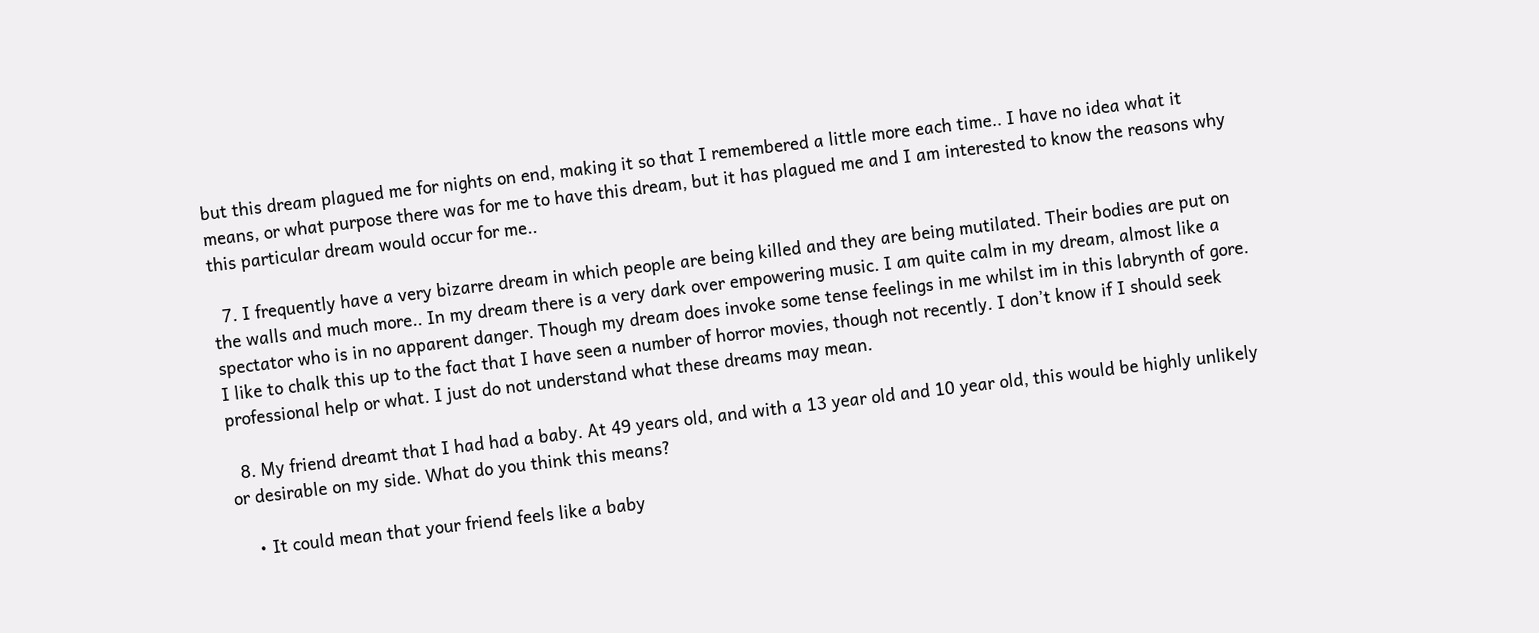but this dream plagued me for nights on end, making it so that I remembered a little more each time.. I have no idea what it means, or what purpose there was for me to have this dream, but it has plagued me and I am interested to know the reasons why this particular dream would occur for me..

  7. I frequently have a very bizarre dream in which people are being killed and they are being mutilated. Their bodies are put on the walls and much more.. In my dream there is a very dark over empowering music. I am quite calm in my dream, almost like a spectator who is in no apparent danger. Though my dream does invoke some tense feelings in me whilst im in this labrynth of gore. I like to chalk this up to the fact that I have seen a number of horror movies, though not recently. I don’t know if I should seek professional help or what. I just do not understand what these dreams may mean.

  8. My friend dreamt that I had had a baby. At 49 years old, and with a 13 year old and 10 year old, this would be highly unlikely or desirable on my side. What do you think this means?

    • It could mean that your friend feels like a baby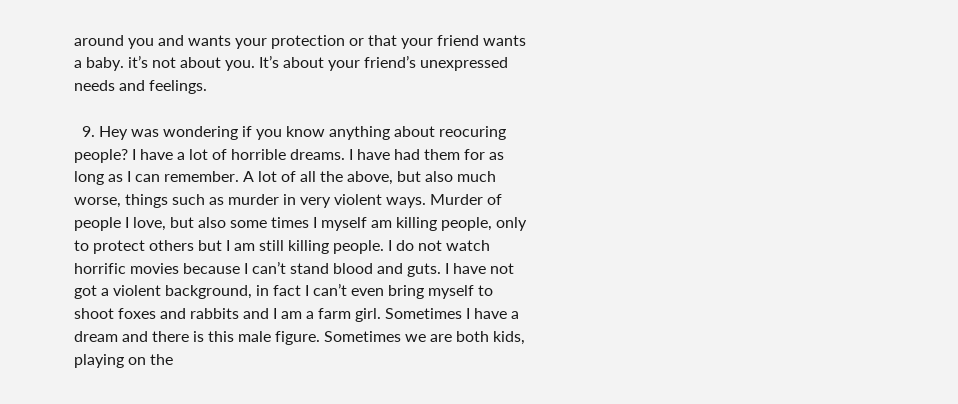around you and wants your protection or that your friend wants a baby. it’s not about you. It’s about your friend’s unexpressed needs and feelings.

  9. Hey was wondering if you know anything about reocuring people? I have a lot of horrible dreams. I have had them for as long as I can remember. A lot of all the above, but also much worse, things such as murder in very violent ways. Murder of people I love, but also some times I myself am killing people, only to protect others but I am still killing people. I do not watch horrific movies because I can’t stand blood and guts. I have not got a violent background, in fact I can’t even bring myself to shoot foxes and rabbits and I am a farm girl. Sometimes I have a dream and there is this male figure. Sometimes we are both kids, playing on the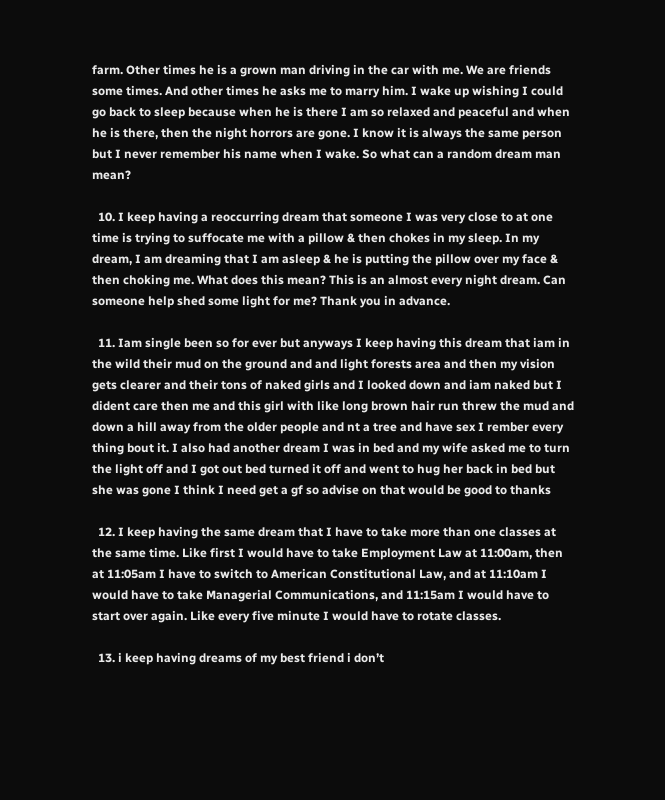farm. Other times he is a grown man driving in the car with me. We are friends some times. And other times he asks me to marry him. I wake up wishing I could go back to sleep because when he is there I am so relaxed and peaceful and when he is there, then the night horrors are gone. I know it is always the same person but I never remember his name when I wake. So what can a random dream man mean?

  10. I keep having a reoccurring dream that someone I was very close to at one time is trying to suffocate me with a pillow & then chokes in my sleep. In my dream, I am dreaming that I am asleep & he is putting the pillow over my face & then choking me. What does this mean? This is an almost every night dream. Can someone help shed some light for me? Thank you in advance.

  11. Iam single been so for ever but anyways I keep having this dream that iam in the wild their mud on the ground and and light forests area and then my vision gets clearer and their tons of naked girls and I looked down and iam naked but I dident care then me and this girl with like long brown hair run threw the mud and down a hill away from the older people and nt a tree and have sex I rember every thing bout it. I also had another dream I was in bed and my wife asked me to turn the light off and I got out bed turned it off and went to hug her back in bed but she was gone I think I need get a gf so advise on that would be good to thanks

  12. I keep having the same dream that I have to take more than one classes at the same time. Like first I would have to take Employment Law at 11:00am, then at 11:05am I have to switch to American Constitutional Law, and at 11:10am I would have to take Managerial Communications, and 11:15am I would have to start over again. Like every five minute I would have to rotate classes.

  13. i keep having dreams of my best friend i don’t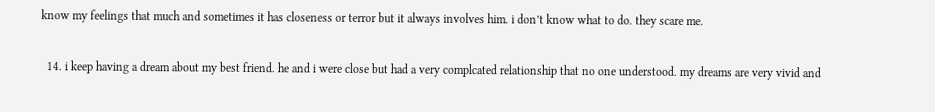know my feelings that much and sometimes it has closeness or terror but it always involves him. i don’t know what to do. they scare me.

  14. i keep having a dream about my best friend. he and i were close but had a very complcated relationship that no one understood. my dreams are very vivid and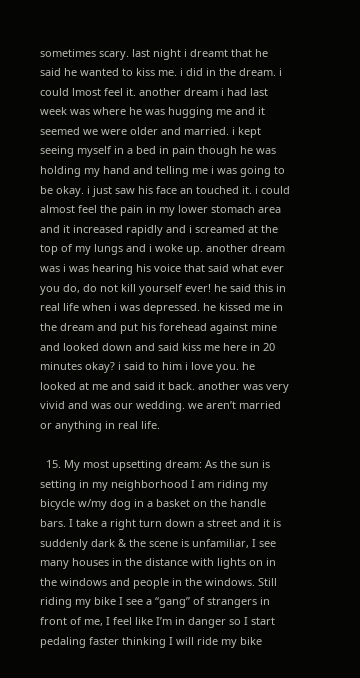sometimes scary. last night i dreamt that he said he wanted to kiss me. i did in the dream. i could lmost feel it. another dream i had last week was where he was hugging me and it seemed we were older and married. i kept seeing myself in a bed in pain though he was holding my hand and telling me i was going to be okay. i just saw his face an touched it. i could almost feel the pain in my lower stomach area and it increased rapidly and i screamed at the top of my lungs and i woke up. another dream was i was hearing his voice that said what ever you do, do not kill yourself ever! he said this in real life when i was depressed. he kissed me in the dream and put his forehead against mine and looked down and said kiss me here in 20 minutes okay? i said to him i love you. he looked at me and said it back. another was very vivid and was our wedding. we aren’t married or anything in real life.

  15. My most upsetting dream: As the sun is setting in my neighborhood I am riding my bicycle w/my dog in a basket on the handle bars. I take a right turn down a street and it is suddenly dark & the scene is unfamiliar, I see many houses in the distance with lights on in the windows and people in the windows. Still riding my bike I see a “gang” of strangers in front of me, I feel like I’m in danger so I start pedaling faster thinking I will ride my bike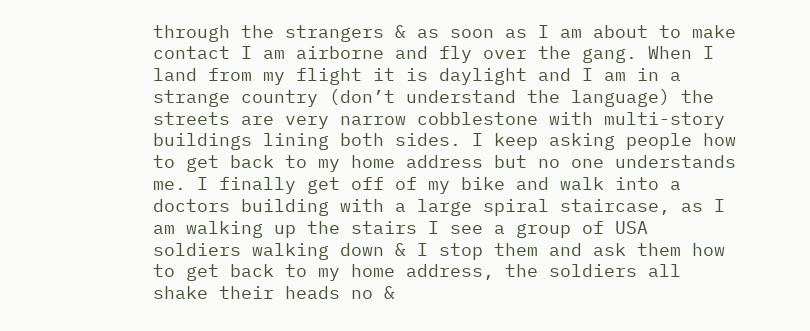through the strangers & as soon as I am about to make contact I am airborne and fly over the gang. When I land from my flight it is daylight and I am in a strange country (don’t understand the language) the streets are very narrow cobblestone with multi-story buildings lining both sides. I keep asking people how to get back to my home address but no one understands me. I finally get off of my bike and walk into a doctors building with a large spiral staircase, as I am walking up the stairs I see a group of USA soldiers walking down & I stop them and ask them how to get back to my home address, the soldiers all shake their heads no &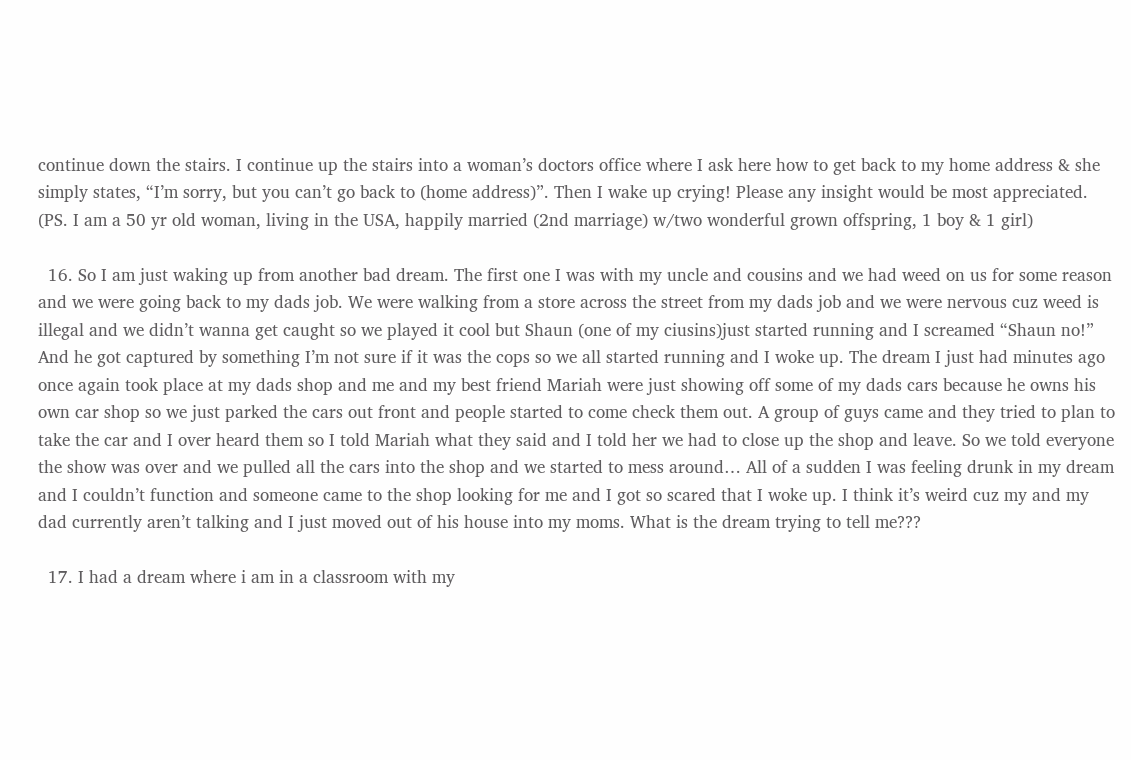continue down the stairs. I continue up the stairs into a woman’s doctors office where I ask here how to get back to my home address & she simply states, “I’m sorry, but you can’t go back to (home address)”. Then I wake up crying! Please any insight would be most appreciated. (PS. I am a 50 yr old woman, living in the USA, happily married (2nd marriage) w/two wonderful grown offspring, 1 boy & 1 girl)

  16. So I am just waking up from another bad dream. The first one I was with my uncle and cousins and we had weed on us for some reason and we were going back to my dads job. We were walking from a store across the street from my dads job and we were nervous cuz weed is illegal and we didn’t wanna get caught so we played it cool but Shaun (one of my ciusins)just started running and I screamed “Shaun no!” And he got captured by something I’m not sure if it was the cops so we all started running and I woke up. The dream I just had minutes ago once again took place at my dads shop and me and my best friend Mariah were just showing off some of my dads cars because he owns his own car shop so we just parked the cars out front and people started to come check them out. A group of guys came and they tried to plan to take the car and I over heard them so I told Mariah what they said and I told her we had to close up the shop and leave. So we told everyone the show was over and we pulled all the cars into the shop and we started to mess around… All of a sudden I was feeling drunk in my dream and I couldn’t function and someone came to the shop looking for me and I got so scared that I woke up. I think it’s weird cuz my and my dad currently aren’t talking and I just moved out of his house into my moms. What is the dream trying to tell me???

  17. I had a dream where i am in a classroom with my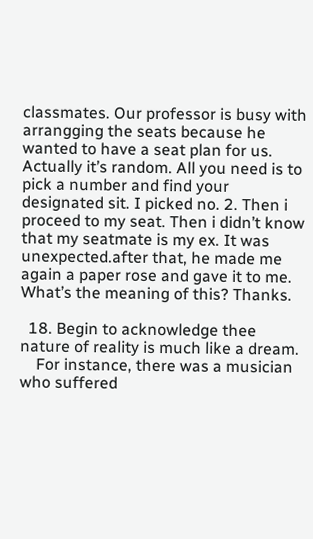classmates. Our professor is busy with arrangging the seats because he wanted to have a seat plan for us. Actually it’s random. All you need is to pick a number and find your designated sit. I picked no. 2. Then i proceed to my seat. Then i didn’t know that my seatmate is my ex. It was unexpected.after that, he made me again a paper rose and gave it to me. What’s the meaning of this? Thanks.

  18. Begin to acknowledge thee nature of reality is much like a dream.
    For instance, there was a musician who suffered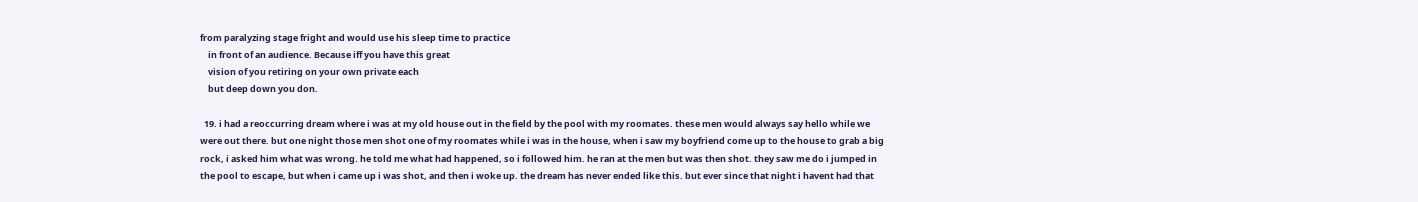from paralyzing stage fright and would use his sleep time to practice
    in front of an audience. Because iff you have this great
    vision of you retiring on your own private each
    but deep down you don.

  19. i had a reoccurring dream where i was at my old house out in the field by the pool with my roomates. these men would always say hello while we were out there. but one night those men shot one of my roomates while i was in the house, when i saw my boyfriend come up to the house to grab a big rock, i asked him what was wrong. he told me what had happened, so i followed him. he ran at the men but was then shot. they saw me do i jumped in the pool to escape, but when i came up i was shot, and then i woke up. the dream has never ended like this. but ever since that night i havent had that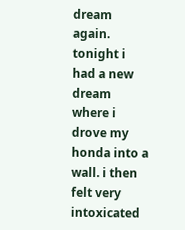dream again. tonight i had a new dream where i drove my honda into a wall. i then felt very intoxicated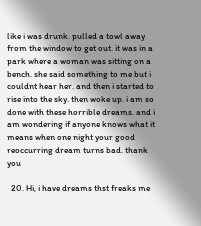like i was drunk. pulled a towl away from the window to get out. it was in a park where a woman was sitting on a bench. she said something to me but i couldnt hear her. and then i started to rise into the sky. then woke up. i am so done with these horrible dreams. and i am wondering if anyone knows what it means when one night your good reoccurring dream turns bad. thank you

  20. Hi, i have dreams thst freaks me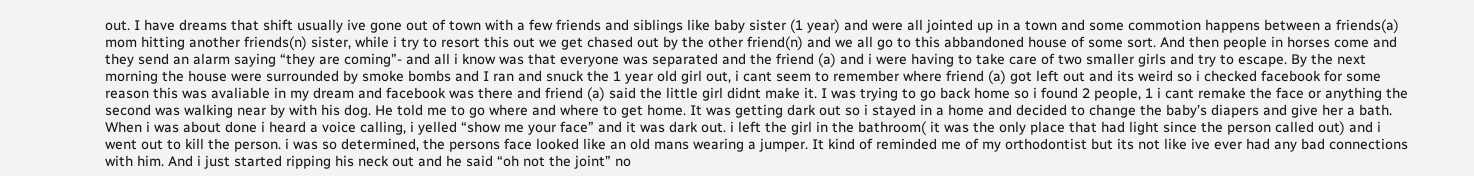out. I have dreams that shift usually ive gone out of town with a few friends and siblings like baby sister (1 year) and were all jointed up in a town and some commotion happens between a friends(a) mom hitting another friends(n) sister, while i try to resort this out we get chased out by the other friend(n) and we all go to this abbandoned house of some sort. And then people in horses come and they send an alarm saying “they are coming”- and all i know was that everyone was separated and the friend (a) and i were having to take care of two smaller girls and try to escape. By the next morning the house were surrounded by smoke bombs and I ran and snuck the 1 year old girl out, i cant seem to remember where friend (a) got left out and its weird so i checked facebook for some reason this was avaliable in my dream and facebook was there and friend (a) said the little girl didnt make it. I was trying to go back home so i found 2 people, 1 i cant remake the face or anything the second was walking near by with his dog. He told me to go where and where to get home. It was getting dark out so i stayed in a home and decided to change the baby’s diapers and give her a bath. When i was about done i heard a voice calling, i yelled “show me your face” and it was dark out. i left the girl in the bathroom( it was the only place that had light since the person called out) and i went out to kill the person. i was so determined, the persons face looked like an old mans wearing a jumper. It kind of reminded me of my orthodontist but its not like ive ever had any bad connections with him. And i just started ripping his neck out and he said “oh not the joint” no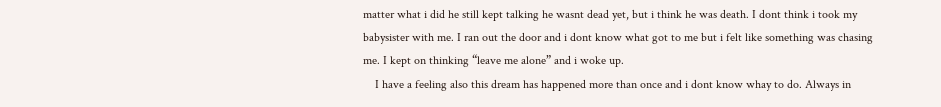matter what i did he still kept talking he wasnt dead yet, but i think he was death. I dont think i took my babysister with me. I ran out the door and i dont know what got to me but i felt like something was chasing me. I kept on thinking “leave me alone” and i woke up.
    I have a feeling also this dream has happened more than once and i dont know whay to do. Always in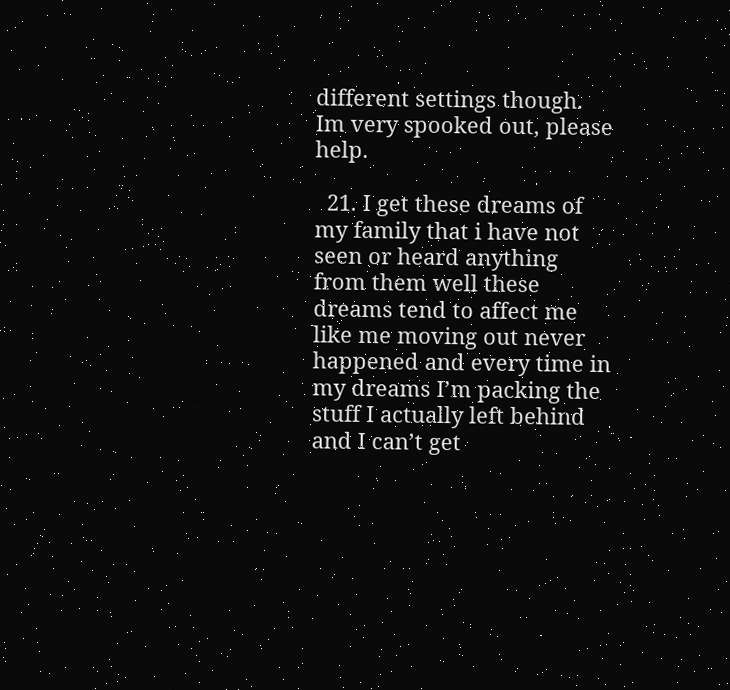different settings though. Im very spooked out, please help.

  21. I get these dreams of my family that i have not seen or heard anything from them well these dreams tend to affect me like me moving out never happened and every time in my dreams I’m packing the stuff I actually left behind and I can’t get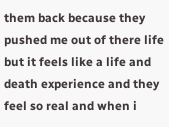them back because they pushed me out of there life but it feels like a life and death experience and they feel so real and when i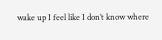wake up I feel like I don’t know where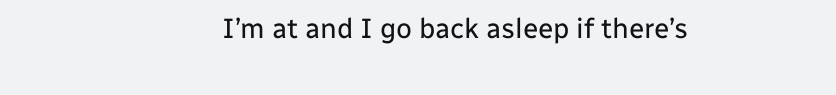I’m at and I go back asleep if there’s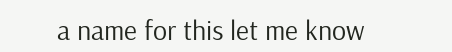a name for this let me know